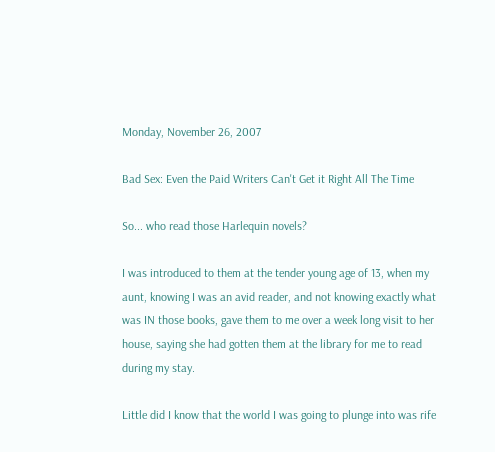Monday, November 26, 2007

Bad Sex: Even the Paid Writers Can't Get it Right All The Time

So... who read those Harlequin novels?

I was introduced to them at the tender young age of 13, when my aunt, knowing I was an avid reader, and not knowing exactly what was IN those books, gave them to me over a week long visit to her house, saying she had gotten them at the library for me to read during my stay.

Little did I know that the world I was going to plunge into was rife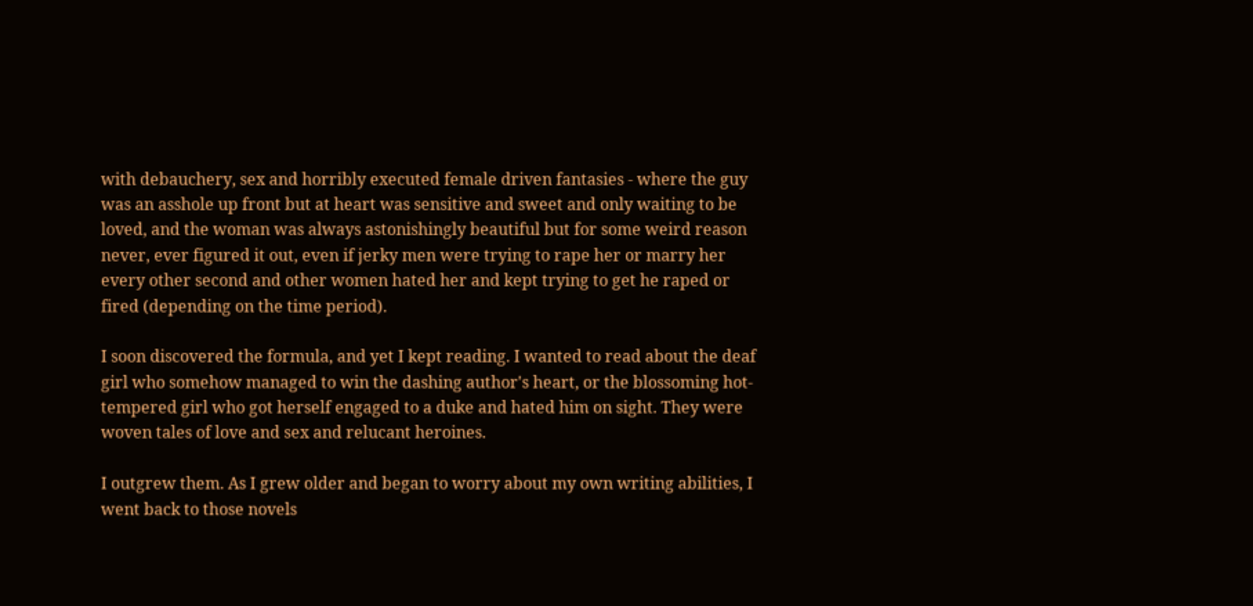with debauchery, sex and horribly executed female driven fantasies - where the guy was an asshole up front but at heart was sensitive and sweet and only waiting to be loved, and the woman was always astonishingly beautiful but for some weird reason never, ever figured it out, even if jerky men were trying to rape her or marry her every other second and other women hated her and kept trying to get he raped or fired (depending on the time period).

I soon discovered the formula, and yet I kept reading. I wanted to read about the deaf girl who somehow managed to win the dashing author's heart, or the blossoming hot-tempered girl who got herself engaged to a duke and hated him on sight. They were woven tales of love and sex and relucant heroines.

I outgrew them. As I grew older and began to worry about my own writing abilities, I went back to those novels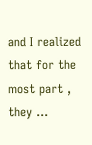and I realized that for the most part , they ...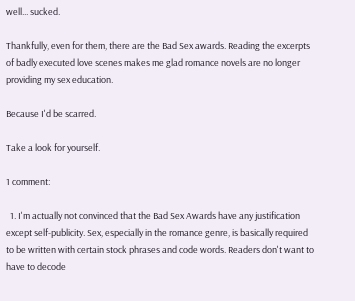well... sucked.

Thankfully, even for them, there are the Bad Sex awards. Reading the excerpts of badly executed love scenes makes me glad romance novels are no longer providing my sex education.

Because I'd be scarred.

Take a look for yourself.

1 comment:

  1. I'm actually not convinced that the Bad Sex Awards have any justification except self-publicity. Sex, especially in the romance genre, is basically required to be written with certain stock phrases and code words. Readers don't want to have to decode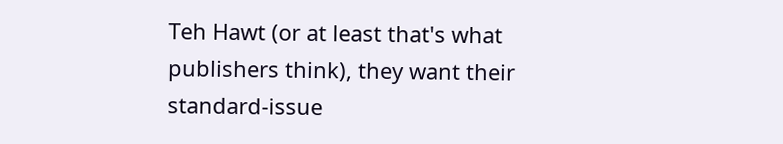Teh Hawt (or at least that's what publishers think), they want their standard-issue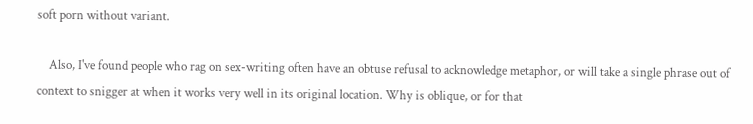soft porn without variant.

    Also, I've found people who rag on sex-writing often have an obtuse refusal to acknowledge metaphor, or will take a single phrase out of context to snigger at when it works very well in its original location. Why is oblique, or for that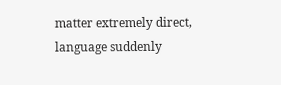matter extremely direct, language suddenly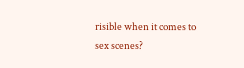risible when it comes to sex scenes?